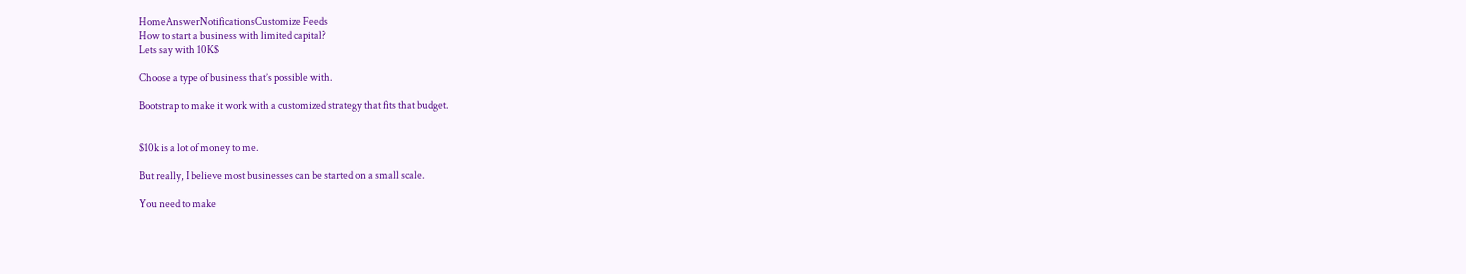HomeAnswerNotificationsCustomize Feeds
How to start a business with limited capital?
Lets say with 10K$

Choose a type of business that’s possible with.

Bootstrap to make it work with a customized strategy that fits that budget.


$10k is a lot of money to me.

But really, I believe most businesses can be started on a small scale.

You need to make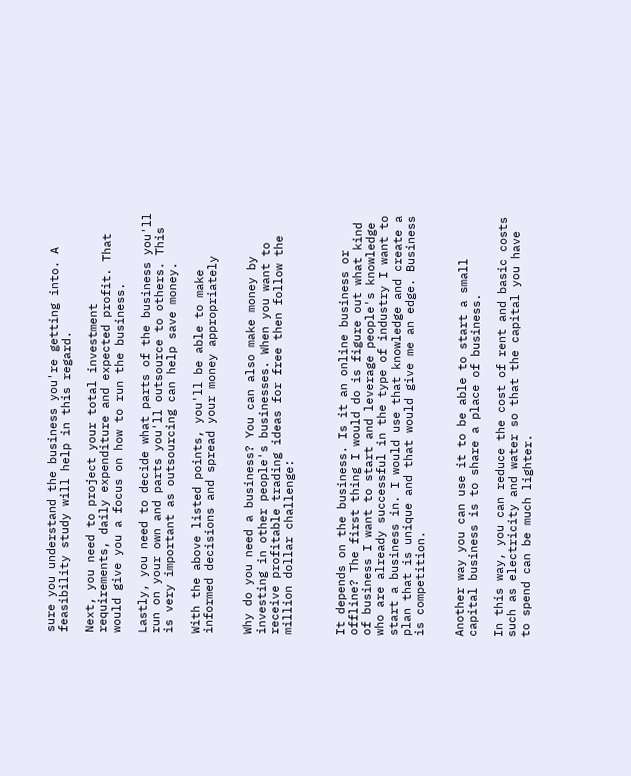sure you understand the business you're getting into. A feasibility study will help in this regard.

Next, you need to project your total investment requirements, daily expenditure and expected profit. That would give you a focus on how to run the business.

Lastly, you need to decide what parts of the business you'll run on your own and parts you'll outsource to others. This is very important as outsourcing can help save money.

With the above listed points, you'll be able to make informed decisions and spread your money appropriately


Why do you need a business? You can also make money by investing in other people's businesses. When you want to receive profitable trading ideas for free then follow the million dollar challenge:



It depends on the business. Is it an online business or offline? The first thing I would do is figure out what kind of business I want to start and leverage people's knowledge who are already successful in the type of industry I want to start a business in. I would use that knowledge and create a plan that is unique and that would give me an edge. Business is competition.


Another way you can use it to be able to start a small capital business is to share a place of business.

In this way, you can reduce the cost of rent and basic costs such as electricity and water so that the capital you have to spend can be much lighter.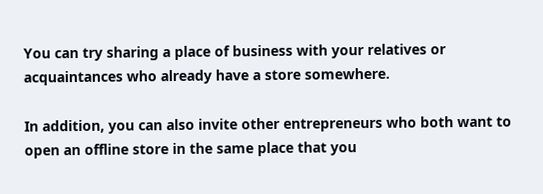You can try sharing a place of business with your relatives or acquaintances who already have a store somewhere.

In addition, you can also invite other entrepreneurs who both want to open an offline store in the same place that you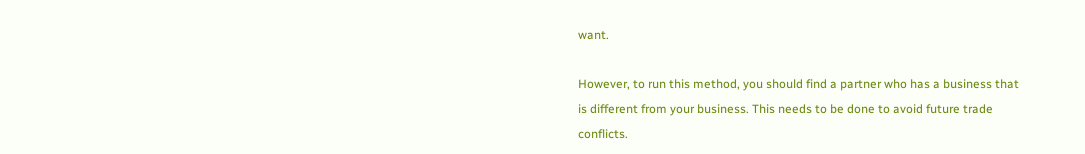want.

However, to run this method, you should find a partner who has a business that is different from your business. This needs to be done to avoid future trade conflicts.